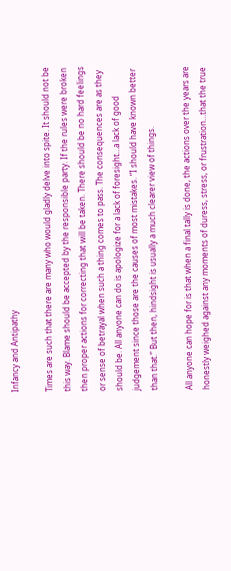Infancy and Antipathy

Times are such that there are many who would gladly delve into spite. It should not be this way. Blame should be accepted by the responsible party. If the rules were broken then proper actions for correcting that will be taken. There should be no hard feelings or sense of betrayal when such a thing comes to pass. The consequences are as they should be. All anyone can do is apologize for a lack of foresight…a lack of good judgement since those are the causes of most mistakes. “I should have known better than that.” But then, hindsight is usually a much clearer view of things.

All anyone can hope for is that when a final tally is done, the actions over the years are honestly weighed against any moments of duress, stress, or frustration…that the true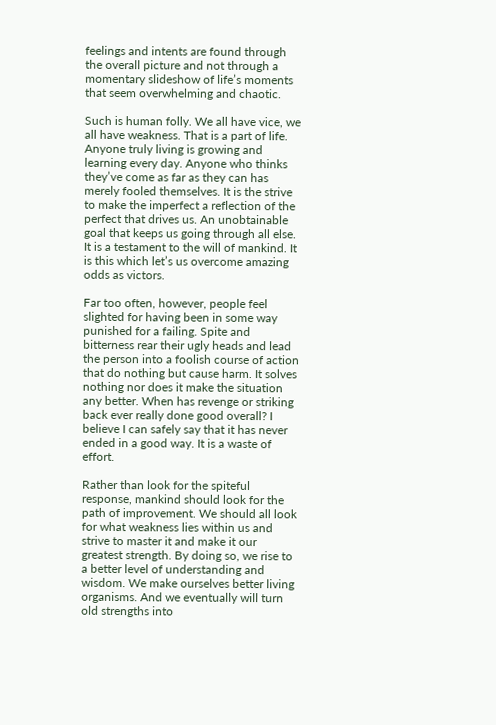feelings and intents are found through the overall picture and not through a momentary slideshow of life’s moments that seem overwhelming and chaotic.

Such is human folly. We all have vice, we all have weakness. That is a part of life. Anyone truly living is growing and learning every day. Anyone who thinks they’ve come as far as they can has merely fooled themselves. It is the strive to make the imperfect a reflection of the perfect that drives us. An unobtainable goal that keeps us going through all else. It is a testament to the will of mankind. It is this which let’s us overcome amazing odds as victors.

Far too often, however, people feel slighted for having been in some way punished for a failing. Spite and bitterness rear their ugly heads and lead the person into a foolish course of action that do nothing but cause harm. It solves nothing nor does it make the situation any better. When has revenge or striking back ever really done good overall? I believe I can safely say that it has never ended in a good way. It is a waste of effort.

Rather than look for the spiteful response, mankind should look for the path of improvement. We should all look for what weakness lies within us and strive to master it and make it our greatest strength. By doing so, we rise to a better level of understanding and wisdom. We make ourselves better living organisms. And we eventually will turn old strengths into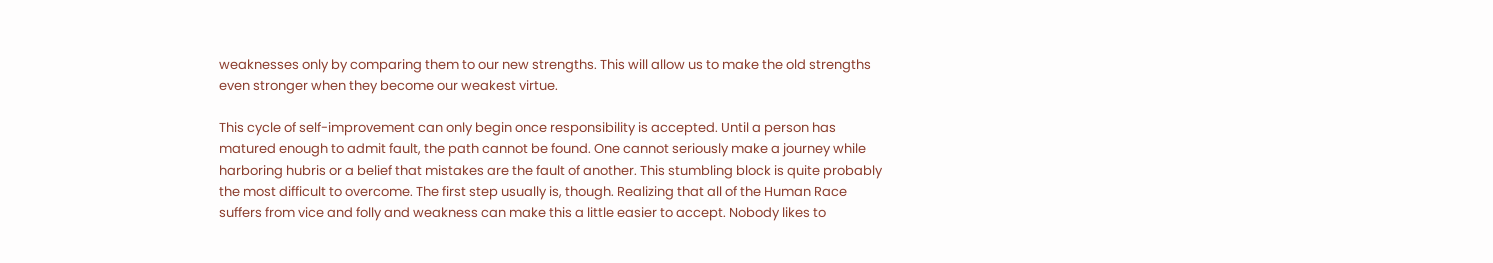weaknesses only by comparing them to our new strengths. This will allow us to make the old strengths even stronger when they become our weakest virtue.

This cycle of self-improvement can only begin once responsibility is accepted. Until a person has matured enough to admit fault, the path cannot be found. One cannot seriously make a journey while harboring hubris or a belief that mistakes are the fault of another. This stumbling block is quite probably the most difficult to overcome. The first step usually is, though. Realizing that all of the Human Race suffers from vice and folly and weakness can make this a little easier to accept. Nobody likes to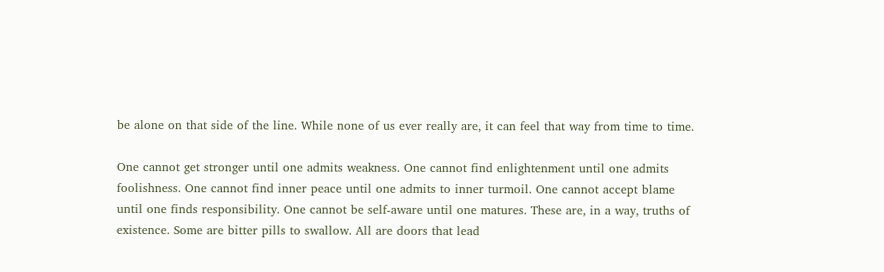be alone on that side of the line. While none of us ever really are, it can feel that way from time to time.

One cannot get stronger until one admits weakness. One cannot find enlightenment until one admits foolishness. One cannot find inner peace until one admits to inner turmoil. One cannot accept blame until one finds responsibility. One cannot be self-aware until one matures. These are, in a way, truths of existence. Some are bitter pills to swallow. All are doors that lead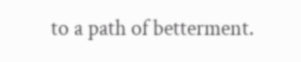to a path of betterment.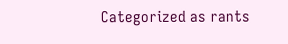Categorized as rants